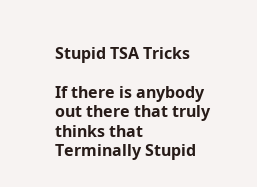Stupid TSA Tricks

If there is anybody out there that truly thinks that Terminally Stupid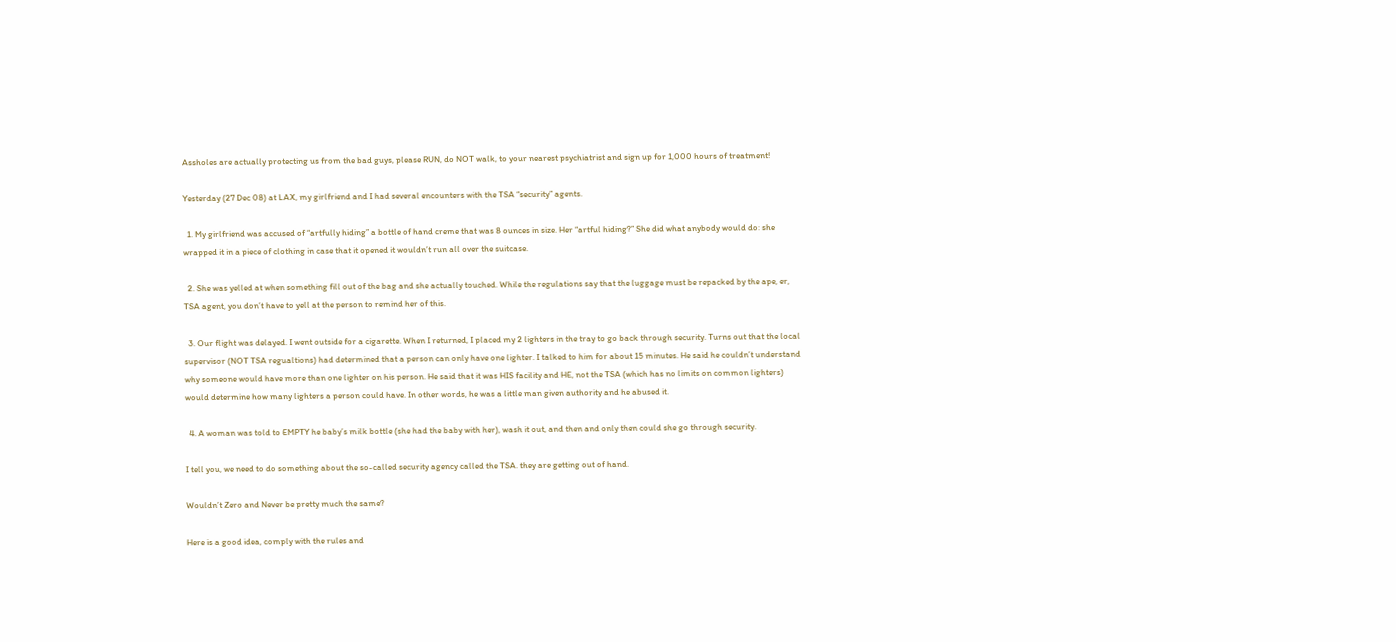Assholes are actually protecting us from the bad guys, please RUN, do NOT walk, to your nearest psychiatrist and sign up for 1,000 hours of treatment!

Yesterday (27 Dec 08) at LAX, my girlfriend and I had several encounters with the TSA “security” agents.

  1. My girlfriend was accused of “artfully hiding” a bottle of hand creme that was 8 ounces in size. Her “artful hiding?” She did what anybody would do: she wrapped it in a piece of clothing in case that it opened it wouldn’t run all over the suitcase.

  2. She was yelled at when something fill out of the bag and she actually touched. While the regulations say that the luggage must be repacked by the ape, er, TSA agent, you don’t have to yell at the person to remind her of this.

  3. Our flight was delayed. I went outside for a cigarette. When I returned, I placed my 2 lighters in the tray to go back through security. Turns out that the local supervisor (NOT TSA regualtions) had determined that a person can only have one lighter. I talked to him for about 15 minutes. He said he couldn’t understand why someone would have more than one lighter on his person. He said that it was HIS facility and HE, not the TSA (which has no limits on common lighters) would determine how many lighters a person could have. In other words, he was a little man given authority and he abused it.

  4. A woman was told to EMPTY he baby’s milk bottle (she had the baby with her), wash it out, and then and only then could she go through security.

I tell you, we need to do something about the so-called security agency called the TSA. they are getting out of hand.

Wouldn’t Zero and Never be pretty much the same?

Here is a good idea, comply with the rules and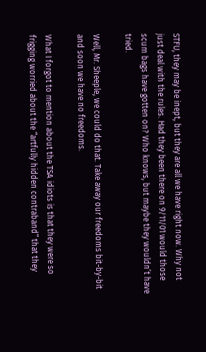STFU, they may be inept, but they are all we have right now. Why not just deal with the rules. Had they been there on 9/11/01 would those scum bags have gotten on? Who knows, but maybe they wouldn’t have tried.

Well, Mr. Sheeple, we could do that. Take away our freedoms bit-by-bit and soon we have no freedoms.

What I forgot to mention about the TSA idiots is that they were so frigging worried about the “artfully hidden contraband” that they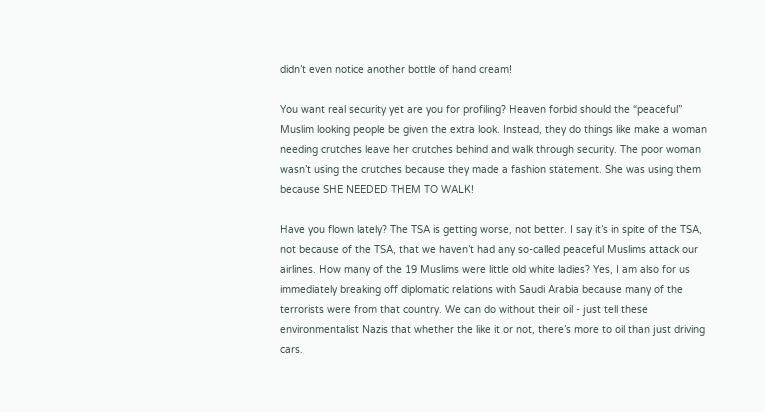didn’t even notice another bottle of hand cream!

You want real security yet are you for profiling? Heaven forbid should the “peaceful” Muslim looking people be given the extra look. Instead, they do things like make a woman needing crutches leave her crutches behind and walk through security. The poor woman wasn’t using the crutches because they made a fashion statement. She was using them because SHE NEEDED THEM TO WALK!

Have you flown lately? The TSA is getting worse, not better. I say it’s in spite of the TSA, not because of the TSA, that we haven’t had any so-called peaceful Muslims attack our airlines. How many of the 19 Muslims were little old white ladies? Yes, I am also for us immediately breaking off diplomatic relations with Saudi Arabia because many of the terrorists were from that country. We can do without their oil - just tell these environmentalist Nazis that whether the like it or not, there’s more to oil than just driving cars.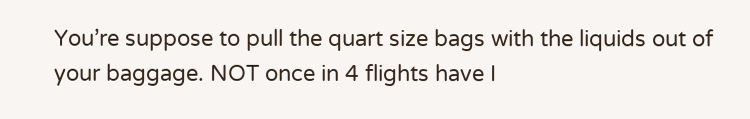You’re suppose to pull the quart size bags with the liquids out of your baggage. NOT once in 4 flights have I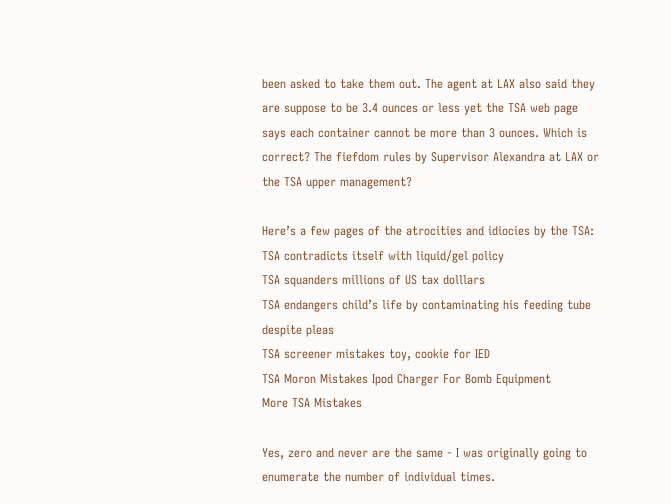been asked to take them out. The agent at LAX also said they are suppose to be 3.4 ounces or less yet the TSA web page says each container cannot be more than 3 ounces. Which is correct? The fiefdom rules by Supervisor Alexandra at LAX or the TSA upper management?

Here’s a few pages of the atrocities and idiocies by the TSA:
TSA contradicts itself with liquid/gel policy
TSA squanders millions of US tax dolllars
TSA endangers child’s life by contaminating his feeding tube despite pleas
TSA screener mistakes toy, cookie for IED
TSA Moron Mistakes Ipod Charger For Bomb Equipment
More TSA Mistakes

Yes, zero and never are the same - I was originally going to enumerate the number of individual times.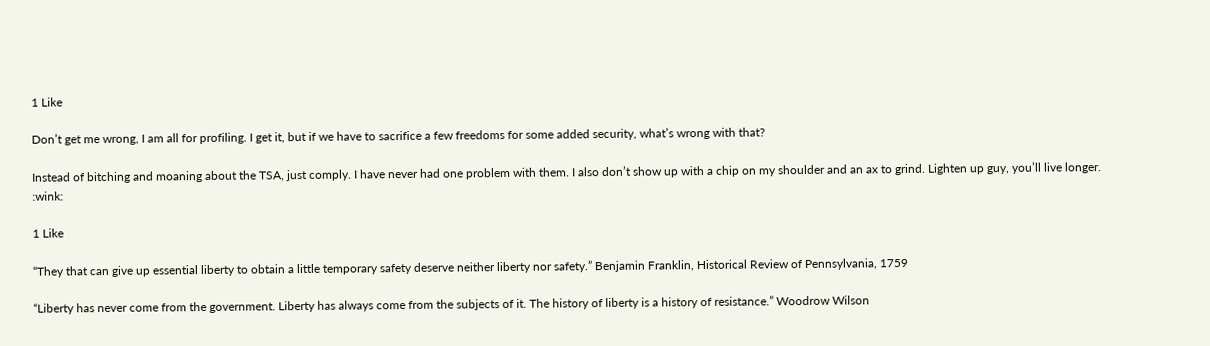1 Like

Don’t get me wrong, I am all for profiling. I get it, but if we have to sacrifice a few freedoms for some added security, what’s wrong with that?

Instead of bitching and moaning about the TSA, just comply. I have never had one problem with them. I also don’t show up with a chip on my shoulder and an ax to grind. Lighten up guy, you’ll live longer. :wink:

1 Like

“They that can give up essential liberty to obtain a little temporary safety deserve neither liberty nor safety.” Benjamin Franklin, Historical Review of Pennsylvania, 1759

“Liberty has never come from the government. Liberty has always come from the subjects of it. The history of liberty is a history of resistance.” Woodrow Wilson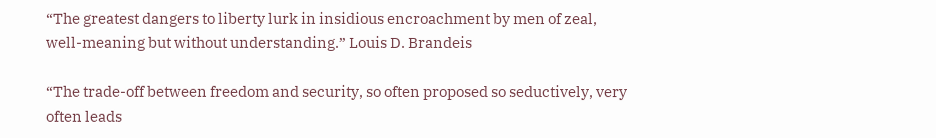“The greatest dangers to liberty lurk in insidious encroachment by men of zeal, well-meaning but without understanding.” Louis D. Brandeis

“The trade-off between freedom and security, so often proposed so seductively, very often leads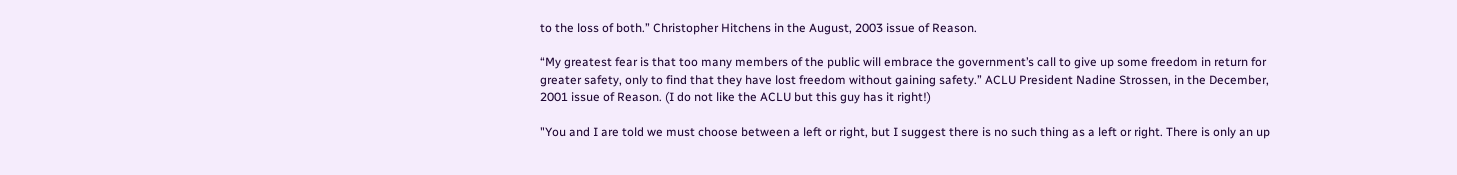to the loss of both.” Christopher Hitchens in the August, 2003 issue of Reason.

“My greatest fear is that too many members of the public will embrace the government’s call to give up some freedom in return for greater safety, only to find that they have lost freedom without gaining safety.” ACLU President Nadine Strossen, in the December, 2001 issue of Reason. (I do not like the ACLU but this guy has it right!)

"You and I are told we must choose between a left or right, but I suggest there is no such thing as a left or right. There is only an up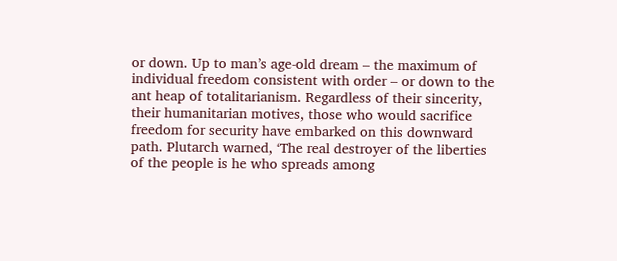or down. Up to man’s age-old dream – the maximum of individual freedom consistent with order – or down to the ant heap of totalitarianism. Regardless of their sincerity, their humanitarian motives, those who would sacrifice freedom for security have embarked on this downward path. Plutarch warned, ‘The real destroyer of the liberties of the people is he who spreads among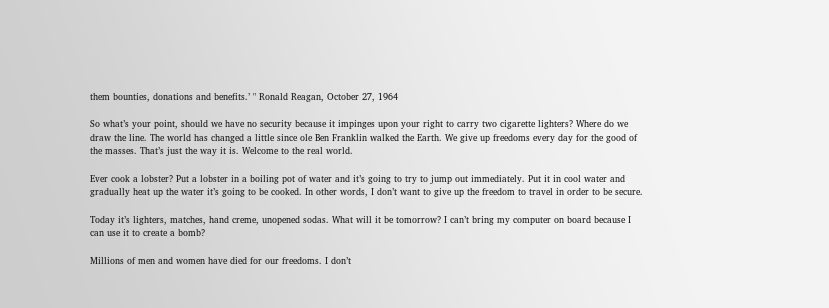them bounties, donations and benefits.’ " Ronald Reagan, October 27, 1964

So what’s your point, should we have no security because it impinges upon your right to carry two cigarette lighters? Where do we draw the line. The world has changed a little since ole Ben Franklin walked the Earth. We give up freedoms every day for the good of the masses. That’s just the way it is. Welcome to the real world.

Ever cook a lobster? Put a lobster in a boiling pot of water and it’s going to try to jump out immediately. Put it in cool water and gradually heat up the water it’s going to be cooked. In other words, I don’t want to give up the freedom to travel in order to be secure.

Today it’s lighters, matches, hand creme, unopened sodas. What will it be tomorrow? I can’t bring my computer on board because I can use it to create a bomb?

Millions of men and women have died for our freedoms. I don’t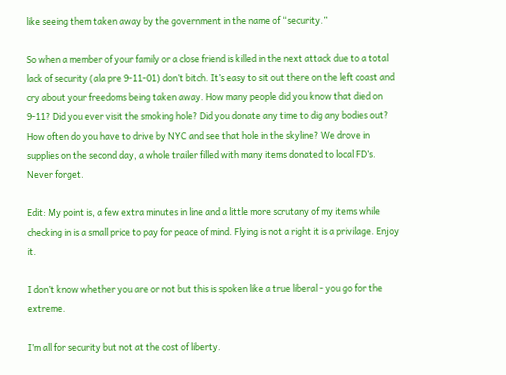like seeing them taken away by the government in the name of “security.”

So when a member of your family or a close friend is killed in the next attack due to a total lack of security (ala pre 9-11-01) don’t bitch. It’s easy to sit out there on the left coast and cry about your freedoms being taken away. How many people did you know that died on 9-11? Did you ever visit the smoking hole? Did you donate any time to dig any bodies out? How often do you have to drive by NYC and see that hole in the skyline? We drove in supplies on the second day, a whole trailer filled with many items donated to local FD’s. Never forget.

Edit: My point is, a few extra minutes in line and a little more scrutany of my items while checking in is a small price to pay for peace of mind. Flying is not a right it is a privilage. Enjoy it.

I don’t know whether you are or not but this is spoken like a true liberal - you go for the extreme.

I’m all for security but not at the cost of liberty.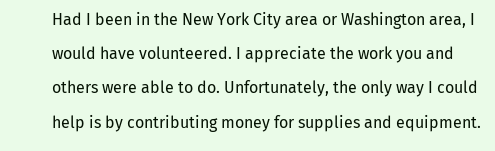Had I been in the New York City area or Washington area, I would have volunteered. I appreciate the work you and others were able to do. Unfortunately, the only way I could help is by contributing money for supplies and equipment.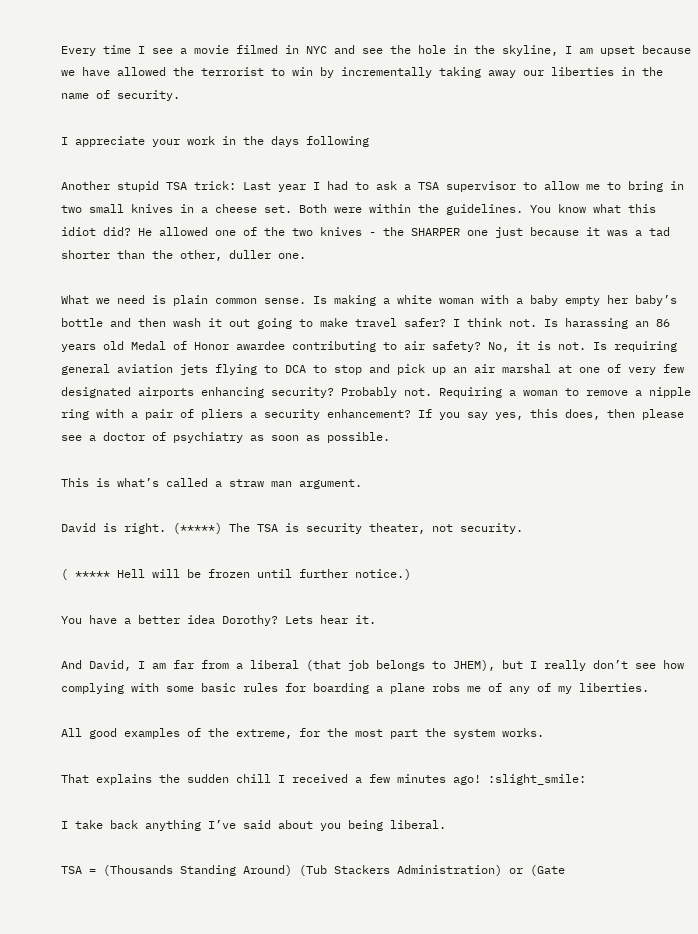Every time I see a movie filmed in NYC and see the hole in the skyline, I am upset because we have allowed the terrorist to win by incrementally taking away our liberties in the name of security.

I appreciate your work in the days following

Another stupid TSA trick: Last year I had to ask a TSA supervisor to allow me to bring in two small knives in a cheese set. Both were within the guidelines. You know what this idiot did? He allowed one of the two knives - the SHARPER one just because it was a tad shorter than the other, duller one.

What we need is plain common sense. Is making a white woman with a baby empty her baby’s bottle and then wash it out going to make travel safer? I think not. Is harassing an 86 years old Medal of Honor awardee contributing to air safety? No, it is not. Is requiring general aviation jets flying to DCA to stop and pick up an air marshal at one of very few designated airports enhancing security? Probably not. Requiring a woman to remove a nipple ring with a pair of pliers a security enhancement? If you say yes, this does, then please see a doctor of psychiatry as soon as possible.

This is what’s called a straw man argument.

David is right. (*****) The TSA is security theater, not security.

( ***** Hell will be frozen until further notice.)

You have a better idea Dorothy? Lets hear it.

And David, I am far from a liberal (that job belongs to JHEM), but I really don’t see how complying with some basic rules for boarding a plane robs me of any of my liberties.

All good examples of the extreme, for the most part the system works.

That explains the sudden chill I received a few minutes ago! :slight_smile:

I take back anything I’ve said about you being liberal.

TSA = (Thousands Standing Around) (Tub Stackers Administration) or (Gate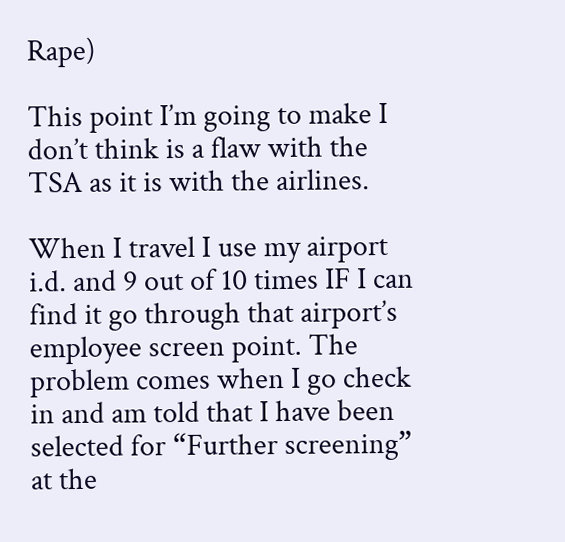Rape)

This point I’m going to make I don’t think is a flaw with the TSA as it is with the airlines.

When I travel I use my airport i.d. and 9 out of 10 times IF I can find it go through that airport’s employee screen point. The problem comes when I go check in and am told that I have been selected for “Further screening” at the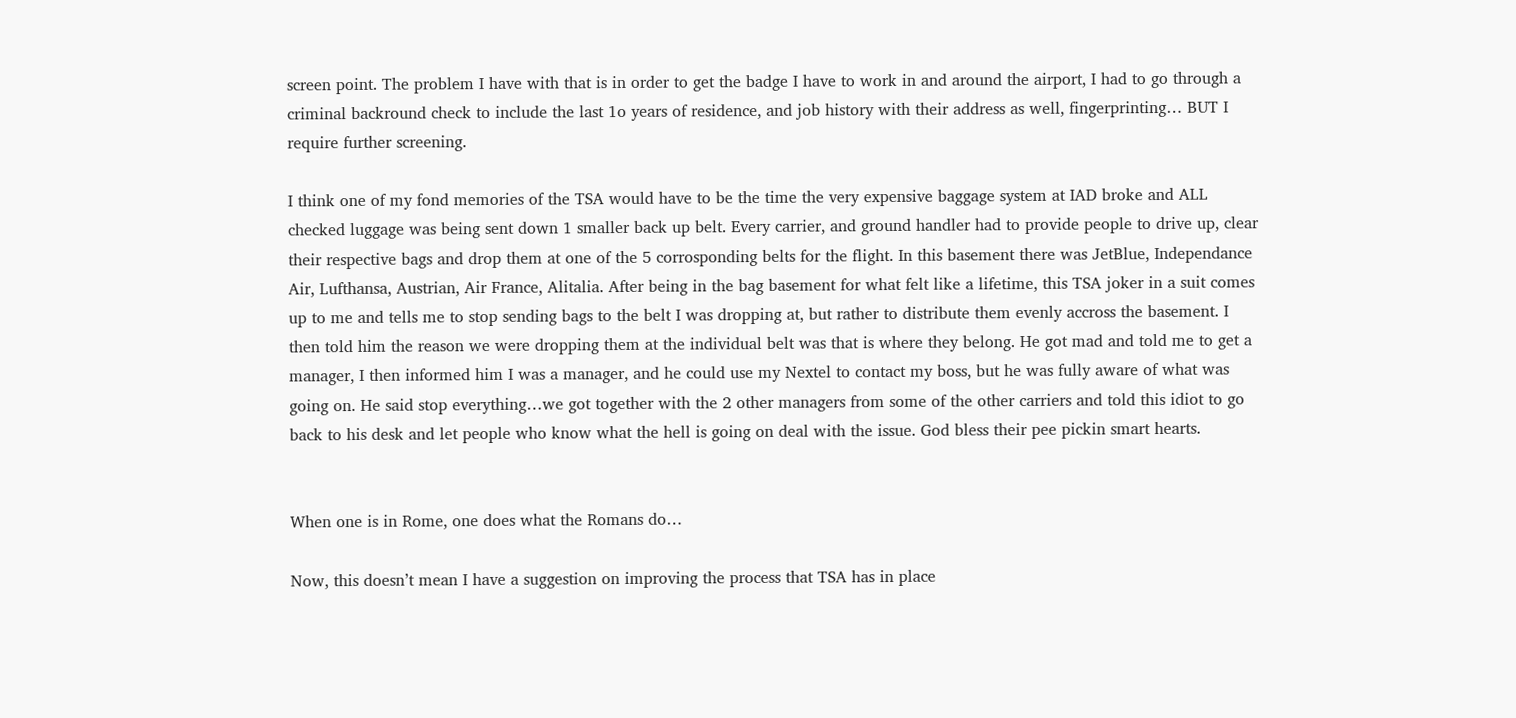screen point. The problem I have with that is in order to get the badge I have to work in and around the airport, I had to go through a criminal backround check to include the last 1o years of residence, and job history with their address as well, fingerprinting… BUT I require further screening.

I think one of my fond memories of the TSA would have to be the time the very expensive baggage system at IAD broke and ALL checked luggage was being sent down 1 smaller back up belt. Every carrier, and ground handler had to provide people to drive up, clear their respective bags and drop them at one of the 5 corrosponding belts for the flight. In this basement there was JetBlue, Independance Air, Lufthansa, Austrian, Air France, Alitalia. After being in the bag basement for what felt like a lifetime, this TSA joker in a suit comes up to me and tells me to stop sending bags to the belt I was dropping at, but rather to distribute them evenly accross the basement. I then told him the reason we were dropping them at the individual belt was that is where they belong. He got mad and told me to get a manager, I then informed him I was a manager, and he could use my Nextel to contact my boss, but he was fully aware of what was going on. He said stop everything…we got together with the 2 other managers from some of the other carriers and told this idiot to go back to his desk and let people who know what the hell is going on deal with the issue. God bless their pee pickin smart hearts.


When one is in Rome, one does what the Romans do…

Now, this doesn’t mean I have a suggestion on improving the process that TSA has in place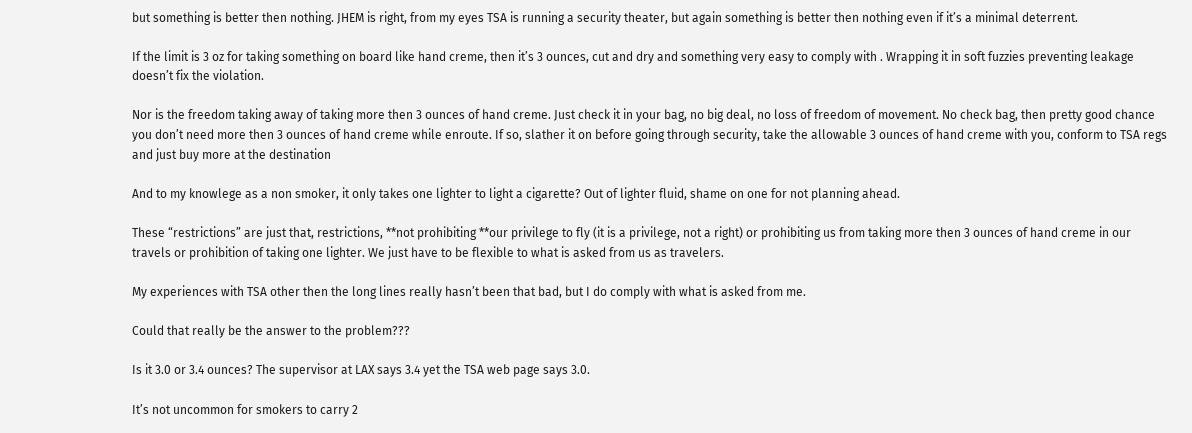but something is better then nothing. JHEM is right, from my eyes TSA is running a security theater, but again something is better then nothing even if it’s a minimal deterrent.

If the limit is 3 oz for taking something on board like hand creme, then it’s 3 ounces, cut and dry and something very easy to comply with . Wrapping it in soft fuzzies preventing leakage doesn’t fix the violation.

Nor is the freedom taking away of taking more then 3 ounces of hand creme. Just check it in your bag, no big deal, no loss of freedom of movement. No check bag, then pretty good chance you don’t need more then 3 ounces of hand creme while enroute. If so, slather it on before going through security, take the allowable 3 ounces of hand creme with you, conform to TSA regs and just buy more at the destination

And to my knowlege as a non smoker, it only takes one lighter to light a cigarette? Out of lighter fluid, shame on one for not planning ahead.

These “restrictions” are just that, restrictions, **not prohibiting **our privilege to fly (it is a privilege, not a right) or prohibiting us from taking more then 3 ounces of hand creme in our travels or prohibition of taking one lighter. We just have to be flexible to what is asked from us as travelers.

My experiences with TSA other then the long lines really hasn’t been that bad, but I do comply with what is asked from me.

Could that really be the answer to the problem???

Is it 3.0 or 3.4 ounces? The supervisor at LAX says 3.4 yet the TSA web page says 3.0.

It’s not uncommon for smokers to carry 2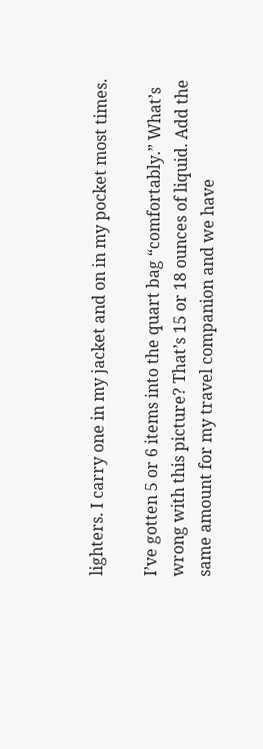lighters. I carry one in my jacket and on in my pocket most times.

I’ve gotten 5 or 6 items into the quart bag “comfortably.” What’s wrong with this picture? That’s 15 or 18 ounces of liquid. Add the same amount for my travel companion and we have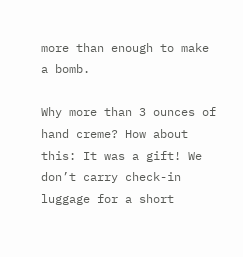more than enough to make a bomb.

Why more than 3 ounces of hand creme? How about this: It was a gift! We don’t carry check-in luggage for a short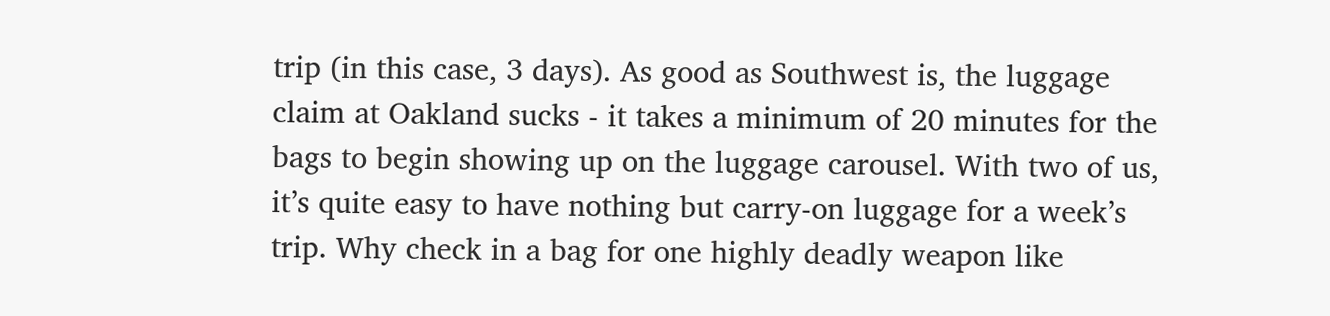trip (in this case, 3 days). As good as Southwest is, the luggage claim at Oakland sucks - it takes a minimum of 20 minutes for the bags to begin showing up on the luggage carousel. With two of us, it’s quite easy to have nothing but carry-on luggage for a week’s trip. Why check in a bag for one highly deadly weapon like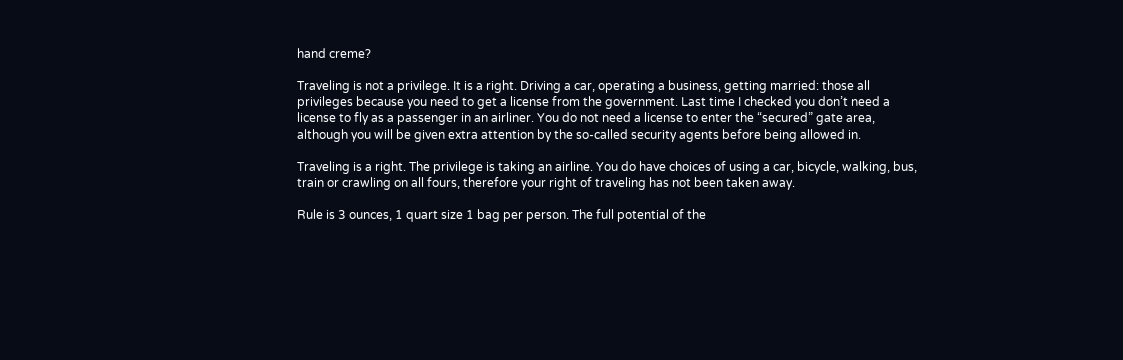hand creme?

Traveling is not a privilege. It is a right. Driving a car, operating a business, getting married: those all privileges because you need to get a license from the government. Last time I checked you don’t need a license to fly as a passenger in an airliner. You do not need a license to enter the “secured” gate area, although you will be given extra attention by the so-called security agents before being allowed in.

Traveling is a right. The privilege is taking an airline. You do have choices of using a car, bicycle, walking, bus, train or crawling on all fours, therefore your right of traveling has not been taken away.

Rule is 3 ounces, 1 quart size 1 bag per person. The full potential of the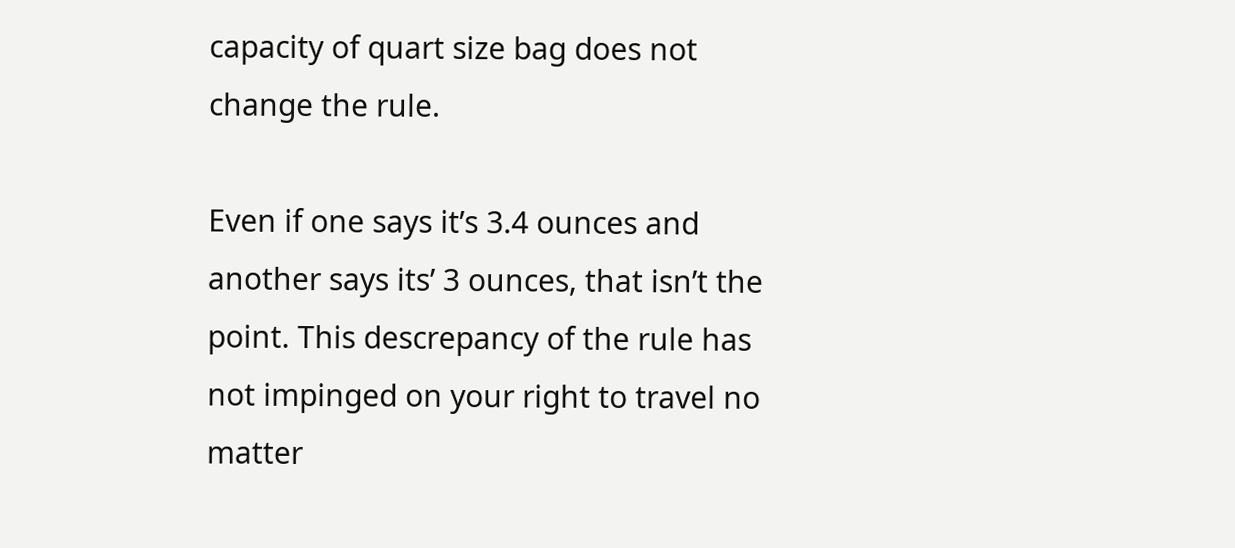capacity of quart size bag does not change the rule.

Even if one says it’s 3.4 ounces and another says its’ 3 ounces, that isn’t the point. This descrepancy of the rule has not impinged on your right to travel no matter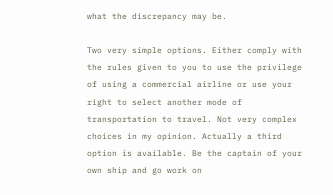what the discrepancy may be.

Two very simple options. Either comply with the rules given to you to use the privilege of using a commercial airline or use your right to select another mode of transportation to travel. Not very complex choices in my opinion. Actually a third option is available. Be the captain of your own ship and go work on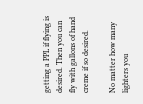getting a PPL if flying is desired. Then you can fly with gallons of hand creme if so desired.

No matter how many lighters you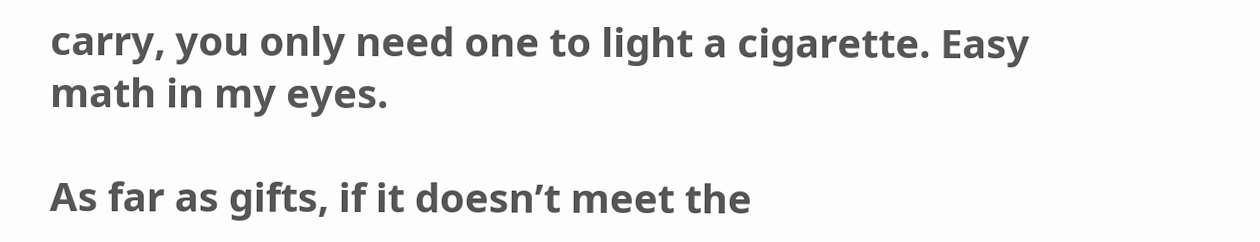carry, you only need one to light a cigarette. Easy math in my eyes.

As far as gifts, if it doesn’t meet the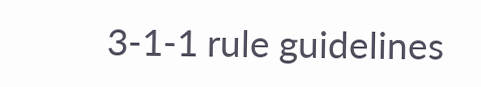3-1-1 rule guidelines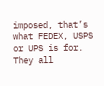imposed, that’s what FEDEX, USPS or UPS is for. They all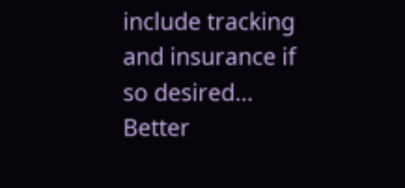include tracking and insurance if so desired… Better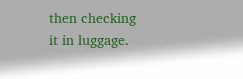then checking it in luggage.